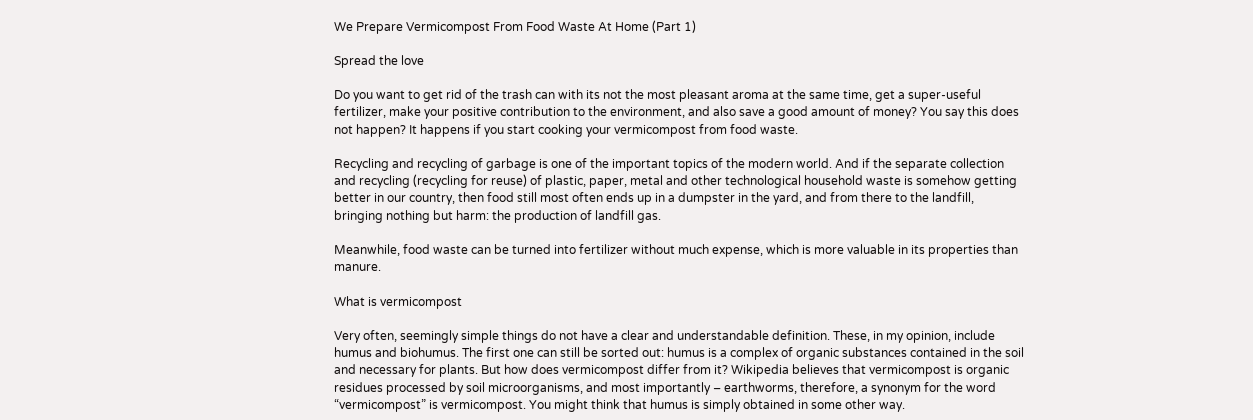We Prepare Vermicompost From Food Waste At Home (Part 1)

Spread the love

Do you want to get rid of the trash can with its not the most pleasant aroma at the same time, get a super-useful fertilizer, make your positive contribution to the environment, and also save a good amount of money? You say this does not happen? It happens if you start cooking your vermicompost from food waste.

Recycling and recycling of garbage is one of the important topics of the modern world. And if the separate collection and recycling (recycling for reuse) of plastic, paper, metal and other technological household waste is somehow getting better in our country, then food still most often ends up in a dumpster in the yard, and from there to the landfill, bringing nothing but harm: the production of landfill gas.

Meanwhile, food waste can be turned into fertilizer without much expense, which is more valuable in its properties than manure.

What is vermicompost

Very often, seemingly simple things do not have a clear and understandable definition. These, in my opinion, include humus and biohumus. The first one can still be sorted out: humus is a complex of organic substances contained in the soil and necessary for plants. But how does vermicompost differ from it? Wikipedia believes that vermicompost is organic residues processed by soil microorganisms, and most importantly – earthworms, therefore, a synonym for the word “vermicompost” is vermicompost. You might think that humus is simply obtained in some other way.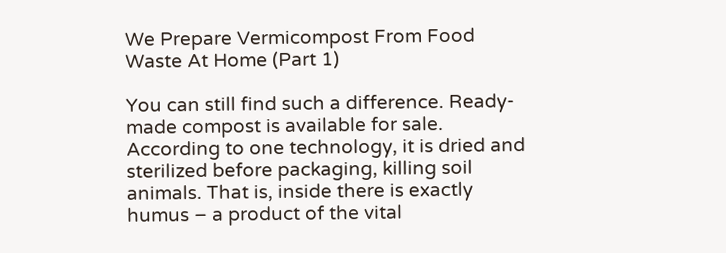We Prepare Vermicompost From Food Waste At Home (Part 1)

You can still find such a difference. Ready-made compost is available for sale. According to one technology, it is dried and sterilized before packaging, killing soil animals. That is, inside there is exactly humus – a product of the vital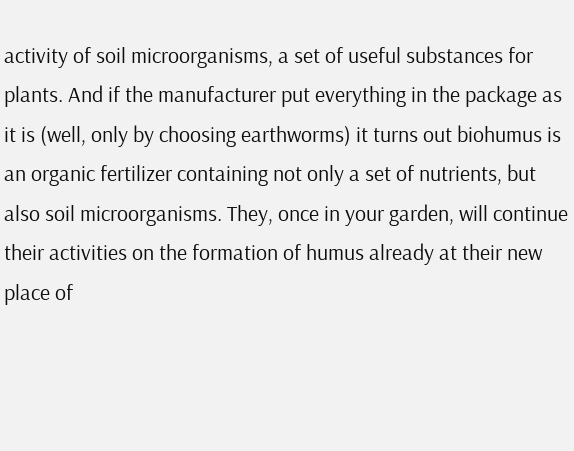activity of soil microorganisms, a set of useful substances for plants. And if the manufacturer put everything in the package as it is (well, only by choosing earthworms) it turns out biohumus is an organic fertilizer containing not only a set of nutrients, but also soil microorganisms. They, once in your garden, will continue their activities on the formation of humus already at their new place of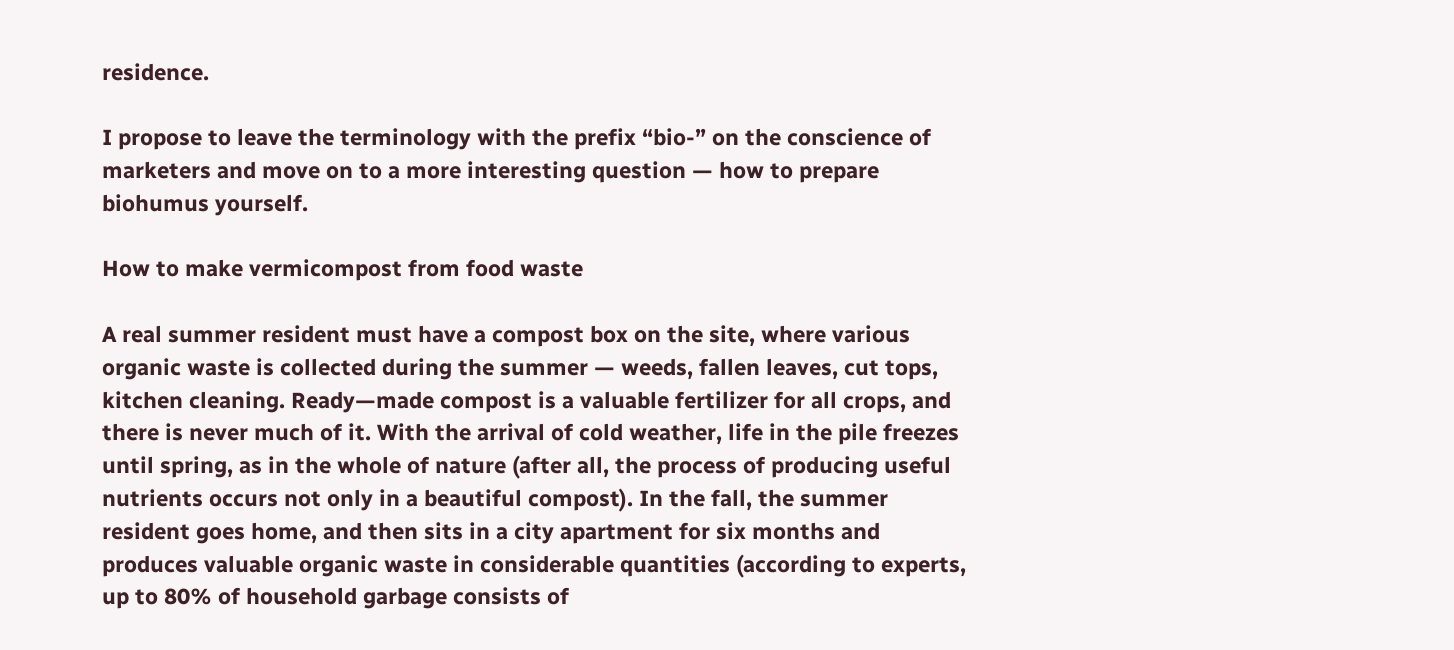residence.

I propose to leave the terminology with the prefix “bio-” on the conscience of marketers and move on to a more interesting question — how to prepare biohumus yourself.

How to make vermicompost from food waste

A real summer resident must have a compost box on the site, where various organic waste is collected during the summer — weeds, fallen leaves, cut tops, kitchen cleaning. Ready—made compost is a valuable fertilizer for all crops, and there is never much of it. With the arrival of cold weather, life in the pile freezes until spring, as in the whole of nature (after all, the process of producing useful nutrients occurs not only in a beautiful compost). In the fall, the summer resident goes home, and then sits in a city apartment for six months and produces valuable organic waste in considerable quantities (according to experts, up to 80% of household garbage consists of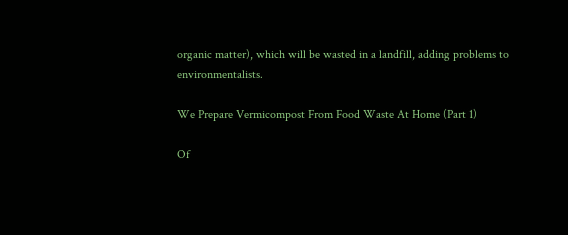organic matter), which will be wasted in a landfill, adding problems to environmentalists.

We Prepare Vermicompost From Food Waste At Home (Part 1)

Of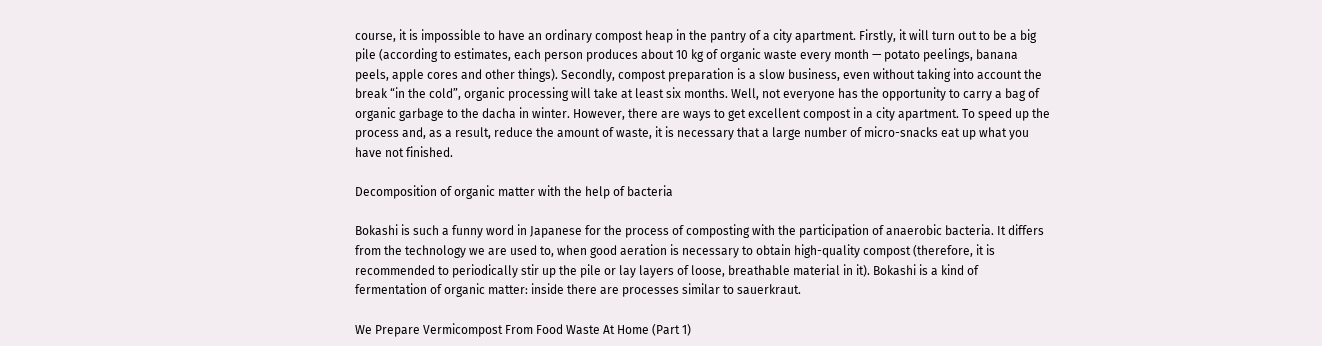course, it is impossible to have an ordinary compost heap in the pantry of a city apartment. Firstly, it will turn out to be a big pile (according to estimates, each person produces about 10 kg of organic waste every month — potato peelings, banana peels, apple cores and other things). Secondly, compost preparation is a slow business, even without taking into account the break “in the cold”, organic processing will take at least six months. Well, not everyone has the opportunity to carry a bag of organic garbage to the dacha in winter. However, there are ways to get excellent compost in a city apartment. To speed up the process and, as a result, reduce the amount of waste, it is necessary that a large number of micro-snacks eat up what you have not finished.

Decomposition of organic matter with the help of bacteria

Bokashi is such a funny word in Japanese for the process of composting with the participation of anaerobic bacteria. It differs from the technology we are used to, when good aeration is necessary to obtain high-quality compost (therefore, it is recommended to periodically stir up the pile or lay layers of loose, breathable material in it). Bokashi is a kind of fermentation of organic matter: inside there are processes similar to sauerkraut.

We Prepare Vermicompost From Food Waste At Home (Part 1)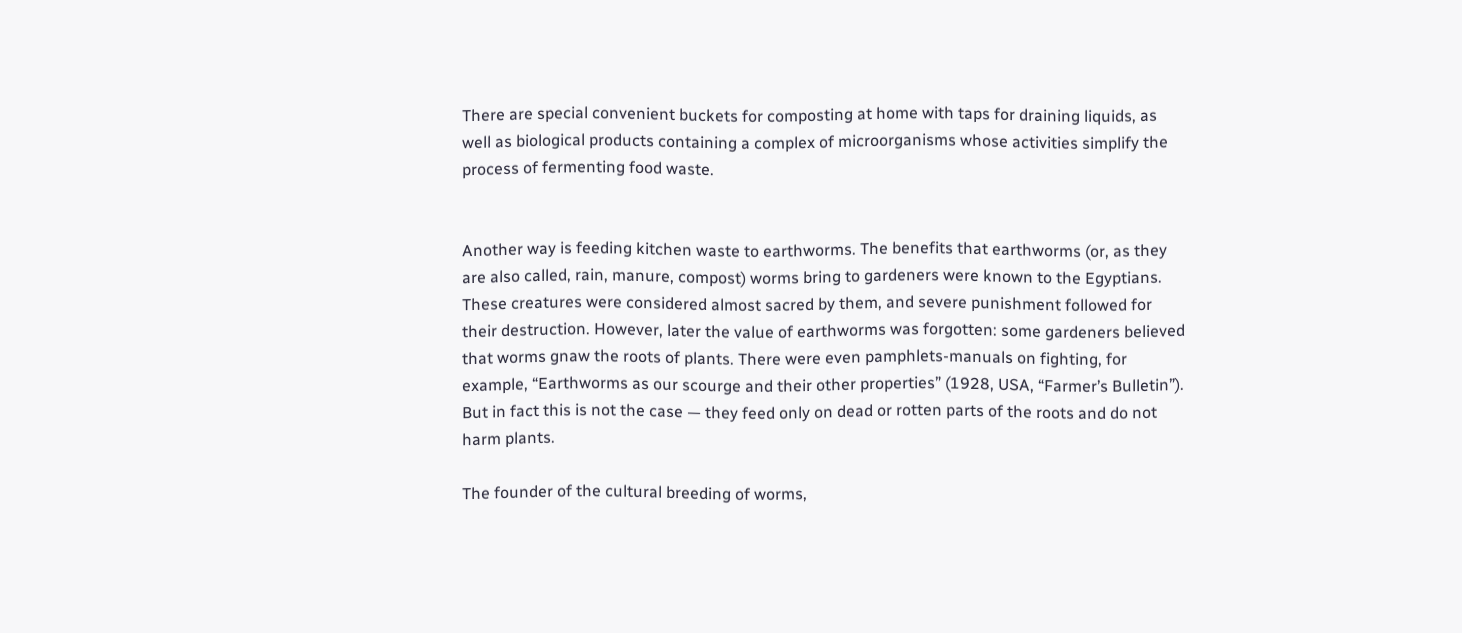There are special convenient buckets for composting at home with taps for draining liquids, as well as biological products containing a complex of microorganisms whose activities simplify the process of fermenting food waste.


Another way is feeding kitchen waste to earthworms. The benefits that earthworms (or, as they are also called, rain, manure, compost) worms bring to gardeners were known to the Egyptians. These creatures were considered almost sacred by them, and severe punishment followed for their destruction. However, later the value of earthworms was forgotten: some gardeners believed that worms gnaw the roots of plants. There were even pamphlets-manuals on fighting, for example, “Earthworms as our scourge and their other properties” (1928, USA, “Farmer’s Bulletin”). But in fact this is not the case — they feed only on dead or rotten parts of the roots and do not harm plants.

The founder of the cultural breeding of worms,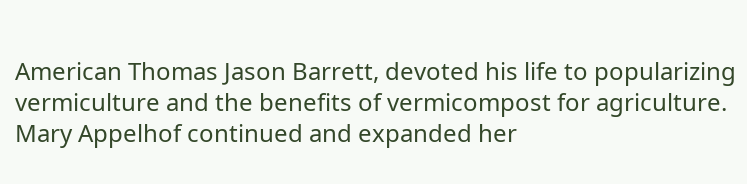American Thomas Jason Barrett, devoted his life to popularizing vermiculture and the benefits of vermicompost for agriculture. Mary Appelhof continued and expanded her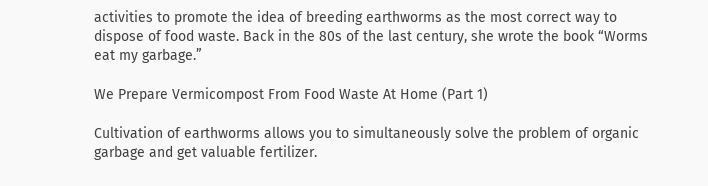activities to promote the idea of breeding earthworms as the most correct way to dispose of food waste. Back in the 80s of the last century, she wrote the book “Worms eat my garbage.”

We Prepare Vermicompost From Food Waste At Home (Part 1)

Cultivation of earthworms allows you to simultaneously solve the problem of organic garbage and get valuable fertilizer.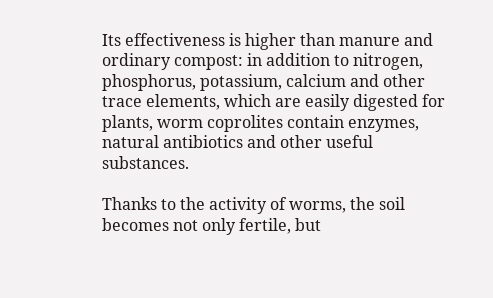Its effectiveness is higher than manure and ordinary compost: in addition to nitrogen, phosphorus, potassium, calcium and other trace elements, which are easily digested for plants, worm coprolites contain enzymes, natural antibiotics and other useful substances.

Thanks to the activity of worms, the soil becomes not only fertile, but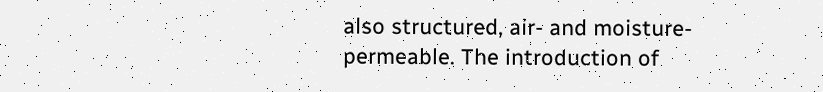also structured, air- and moisture-permeable. The introduction of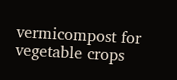vermicompost for vegetable crops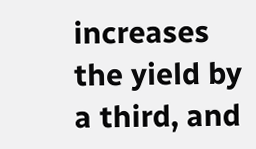increases the yield by a third, and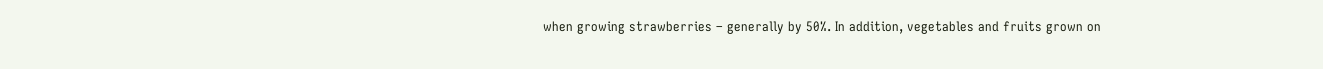when growing strawberries – generally by 50%. In addition, vegetables and fruits grown on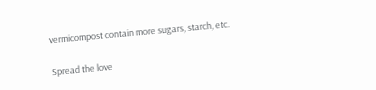vermicompost contain more sugars, starch, etc.

Spread the love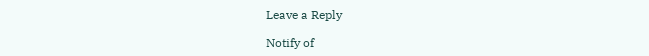Leave a Reply

Notify of